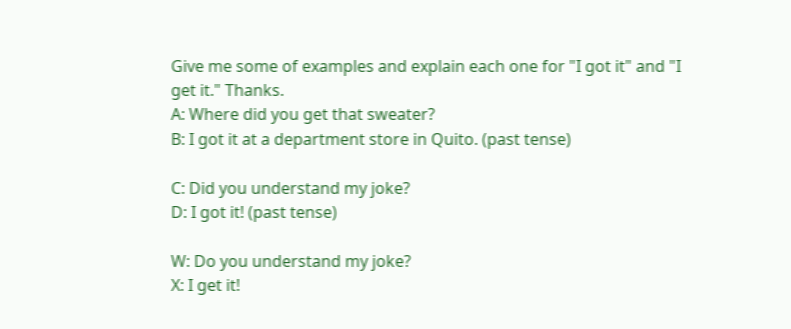Give me some of examples and explain each one for "I got it" and "I get it." Thanks.
A: Where did you get that sweater?
B: I got it at a department store in Quito. (past tense)

C: Did you understand my joke?
D: I got it! (past tense)

W: Do you understand my joke?
X: I get it!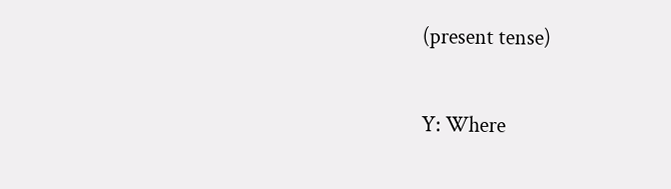(present tense)

Y: Where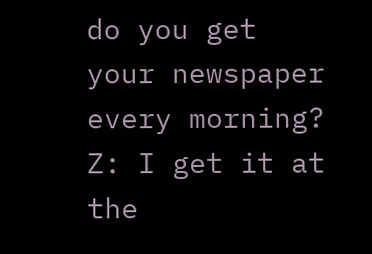do you get your newspaper every morning?
Z: I get it at the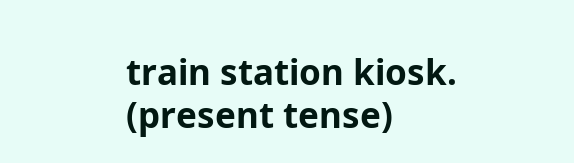train station kiosk. (present tense)